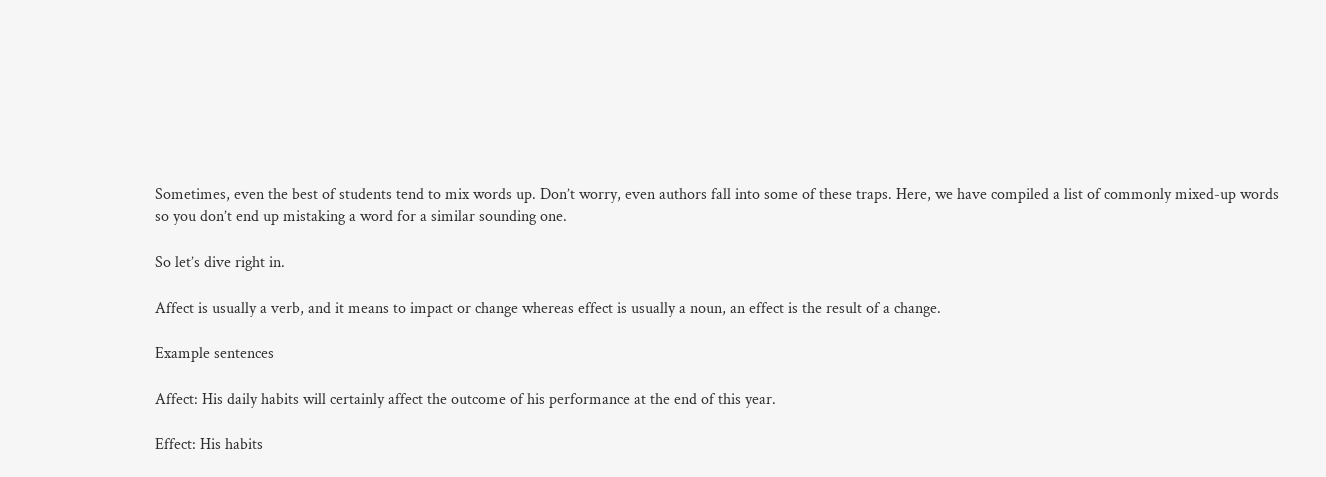Sometimes, even the best of students tend to mix words up. Don’t worry, even authors fall into some of these traps. Here, we have compiled a list of commonly mixed-up words so you don’t end up mistaking a word for a similar sounding one.

So let’s dive right in.

Affect is usually a verb, and it means to impact or change whereas effect is usually a noun, an effect is the result of a change.

Example sentences

Affect: His daily habits will certainly affect the outcome of his performance at the end of this year.

Effect: His habits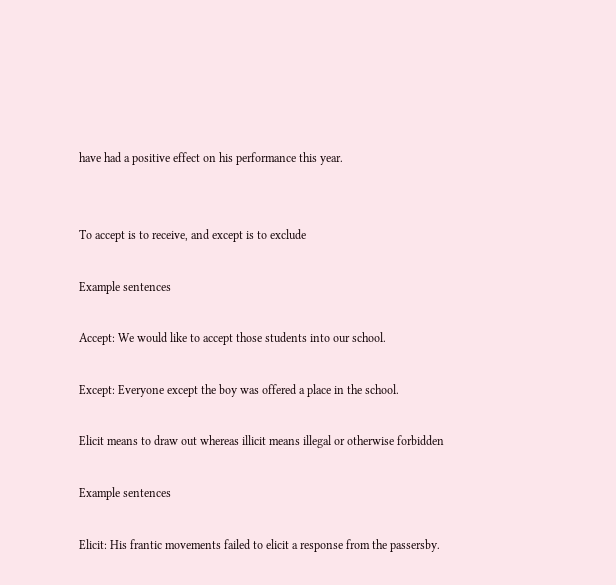have had a positive effect on his performance this year.


To accept is to receive, and except is to exclude

Example sentences

Accept: We would like to accept those students into our school.

Except: Everyone except the boy was offered a place in the school.

Elicit means to draw out whereas illicit means illegal or otherwise forbidden

Example sentences

Elicit: His frantic movements failed to elicit a response from the passersby.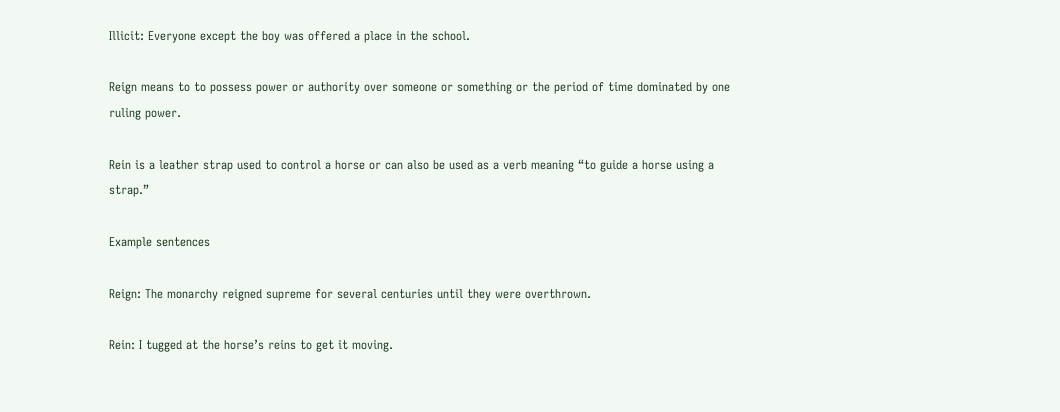Illicit: Everyone except the boy was offered a place in the school.

Reign means to to possess power or authority over someone or something or the period of time dominated by one ruling power.

Rein is a leather strap used to control a horse or can also be used as a verb meaning “to guide a horse using a strap.”

Example sentences

Reign: The monarchy reigned supreme for several centuries until they were overthrown.

Rein: I tugged at the horse’s reins to get it moving.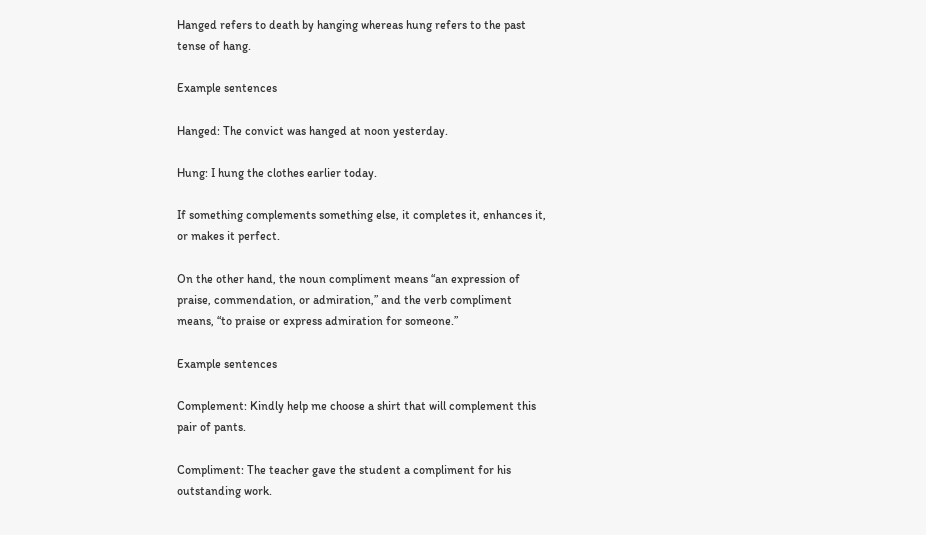Hanged refers to death by hanging whereas hung refers to the past tense of hang.

Example sentences

Hanged: The convict was hanged at noon yesterday.

Hung: I hung the clothes earlier today.

If something complements something else, it completes it, enhances it, or makes it perfect.

On the other hand, the noun compliment means “an expression of praise, commendation, or admiration,” and the verb compliment means, “to praise or express admiration for someone.”

Example sentences

Complement: Kindly help me choose a shirt that will complement this pair of pants.

Compliment: The teacher gave the student a compliment for his outstanding work.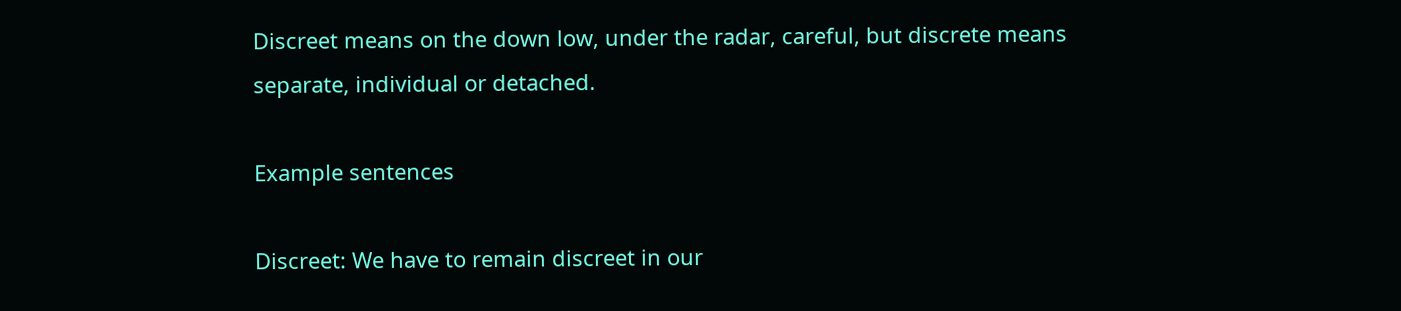Discreet means on the down low, under the radar, careful, but discrete means separate, individual or detached.

Example sentences

Discreet: We have to remain discreet in our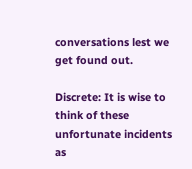conversations lest we get found out.

Discrete: It is wise to think of these unfortunate incidents as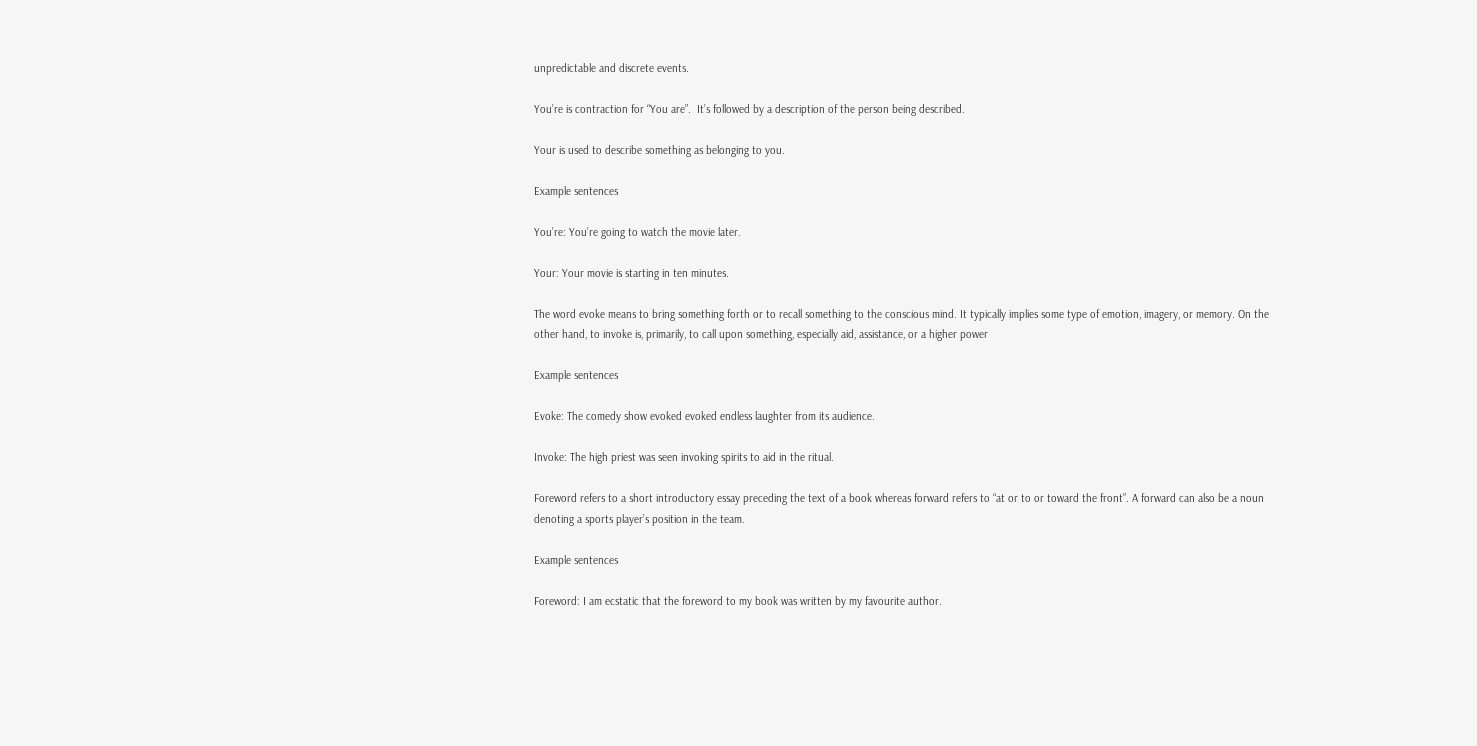unpredictable and discrete events.

You’re is contraction for “You are”.  It’s followed by a description of the person being described.

Your is used to describe something as belonging to you.

Example sentences

You’re: You’re going to watch the movie later.

Your: Your movie is starting in ten minutes.

The word evoke means to bring something forth or to recall something to the conscious mind. It typically implies some type of emotion, imagery, or memory. On the other hand, to invoke is, primarily, to call upon something, especially aid, assistance, or a higher power

Example sentences

Evoke: The comedy show evoked evoked endless laughter from its audience.

Invoke: The high priest was seen invoking spirits to aid in the ritual.

Foreword refers to a short introductory essay preceding the text of a book whereas forward refers to “at or to or toward the front”. A forward can also be a noun denoting a sports player’s position in the team.

Example sentences

Foreword: I am ecstatic that the foreword to my book was written by my favourite author.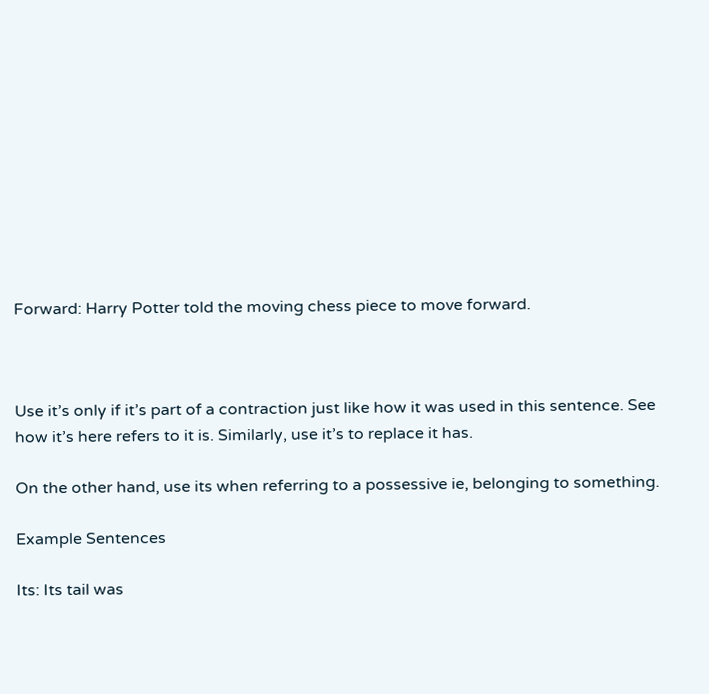Forward: Harry Potter told the moving chess piece to move forward.



Use it’s only if it’s part of a contraction just like how it was used in this sentence. See how it’s here refers to it is. Similarly, use it’s to replace it has.

On the other hand, use its when referring to a possessive ie, belonging to something.

Example Sentences

Its: Its tail was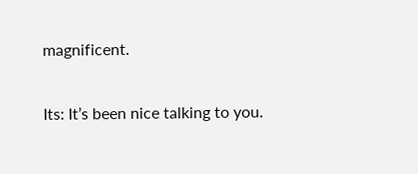magnificent.

Its: It’s been nice talking to you.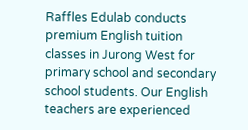Raffles Edulab conducts premium English tuition classes in Jurong West for primary school and secondary school students. Our English teachers are experienced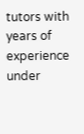tutors with years of experience under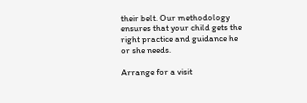their belt. Our methodology ensures that your child gets the right practice and guidance he or she needs.

Arrange for a visit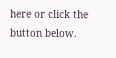here or click the button below.